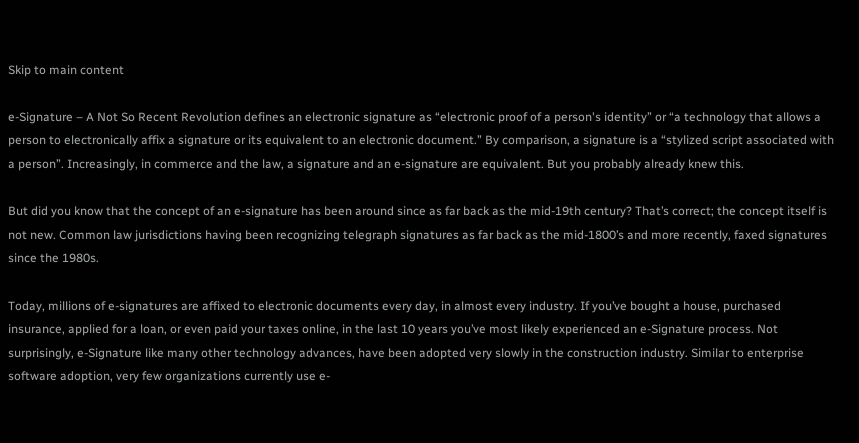Skip to main content

e-Signature – A Not So Recent Revolution defines an electronic signature as “electronic proof of a person's identity” or “a technology that allows a person to electronically affix a signature or its equivalent to an electronic document.” By comparison, a signature is a “stylized script associated with a person”. Increasingly, in commerce and the law, a signature and an e-signature are equivalent. But you probably already knew this.

But did you know that the concept of an e-signature has been around since as far back as the mid-19th century? That’s correct; the concept itself is not new. Common law jurisdictions having been recognizing telegraph signatures as far back as the mid-1800’s and more recently, faxed signatures since the 1980s.

Today, millions of e-signatures are affixed to electronic documents every day, in almost every industry. If you’ve bought a house, purchased insurance, applied for a loan, or even paid your taxes online, in the last 10 years you’ve most likely experienced an e-Signature process. Not surprisingly, e-Signature like many other technology advances, have been adopted very slowly in the construction industry. Similar to enterprise software adoption, very few organizations currently use e-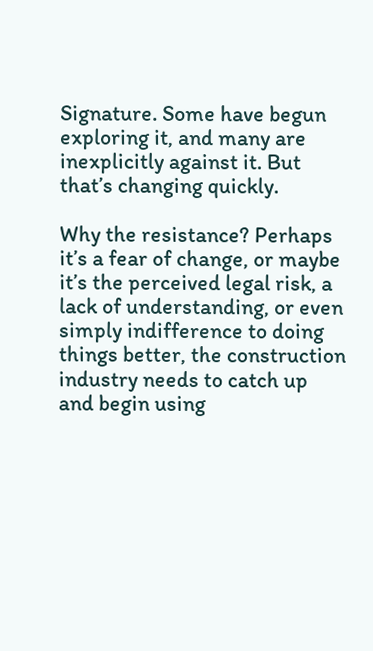Signature. Some have begun exploring it, and many are inexplicitly against it. But that’s changing quickly.

Why the resistance? Perhaps it’s a fear of change, or maybe it’s the perceived legal risk, a lack of understanding, or even simply indifference to doing things better, the construction industry needs to catch up and begin using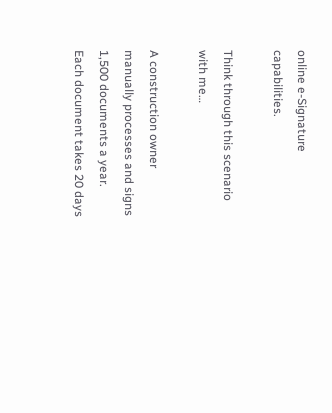online e-Signature capabilities.

Think through this scenario with me…

A construction owner manually processes and signs 1,500 documents a year.
Each document takes 20 days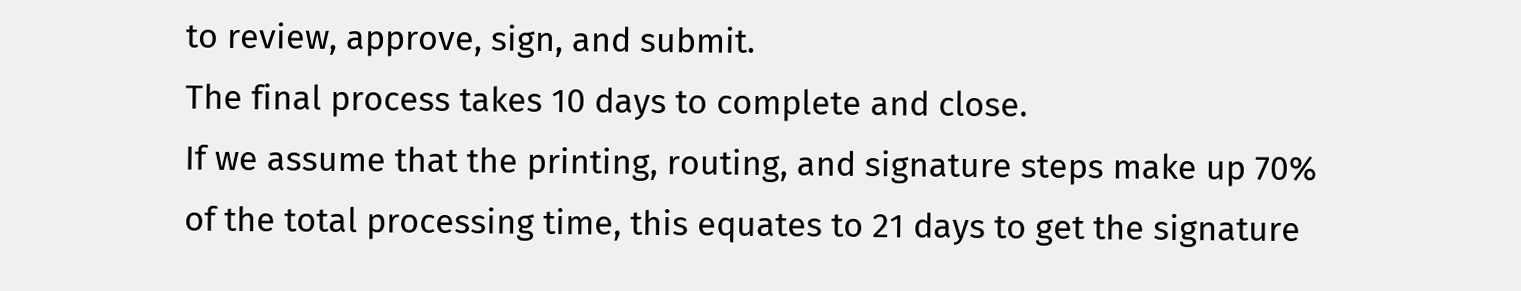to review, approve, sign, and submit.
The final process takes 10 days to complete and close.
If we assume that the printing, routing, and signature steps make up 70% of the total processing time, this equates to 21 days to get the signature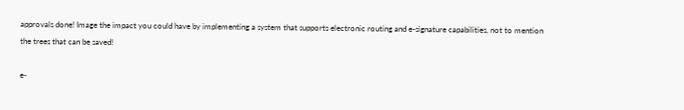approvals done! Image the impact you could have by implementing a system that supports electronic routing and e-signature capabilities, not to mention the trees that can be saved!

e-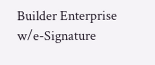Builder Enterprise w/e-Signature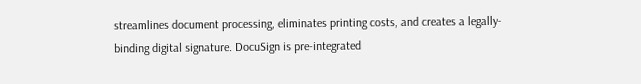streamlines document processing, eliminates printing costs, and creates a legally-binding digital signature. DocuSign is pre-integrated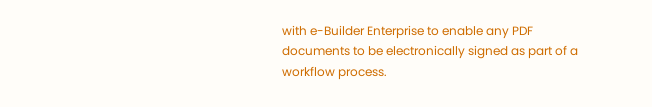with e-Builder Enterprise to enable any PDF documents to be electronically signed as part of a workflow process.